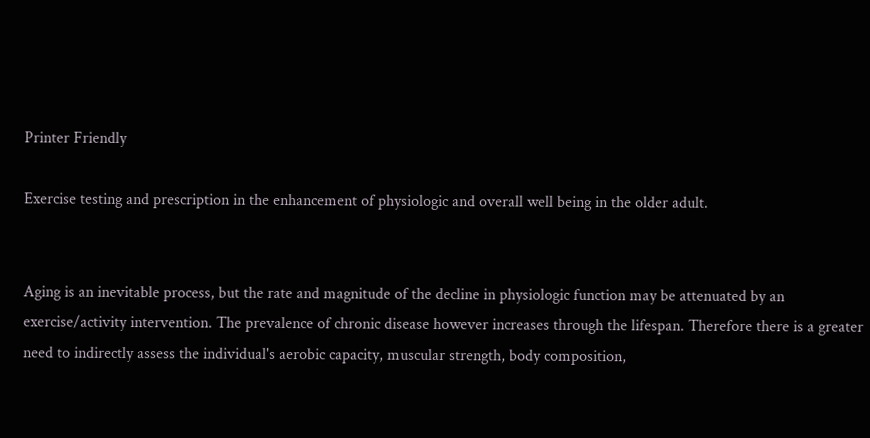Printer Friendly

Exercise testing and prescription in the enhancement of physiologic and overall well being in the older adult.


Aging is an inevitable process, but the rate and magnitude of the decline in physiologic function may be attenuated by an exercise/activity intervention. The prevalence of chronic disease however increases through the lifespan. Therefore there is a greater need to indirectly assess the individual's aerobic capacity, muscular strength, body composition,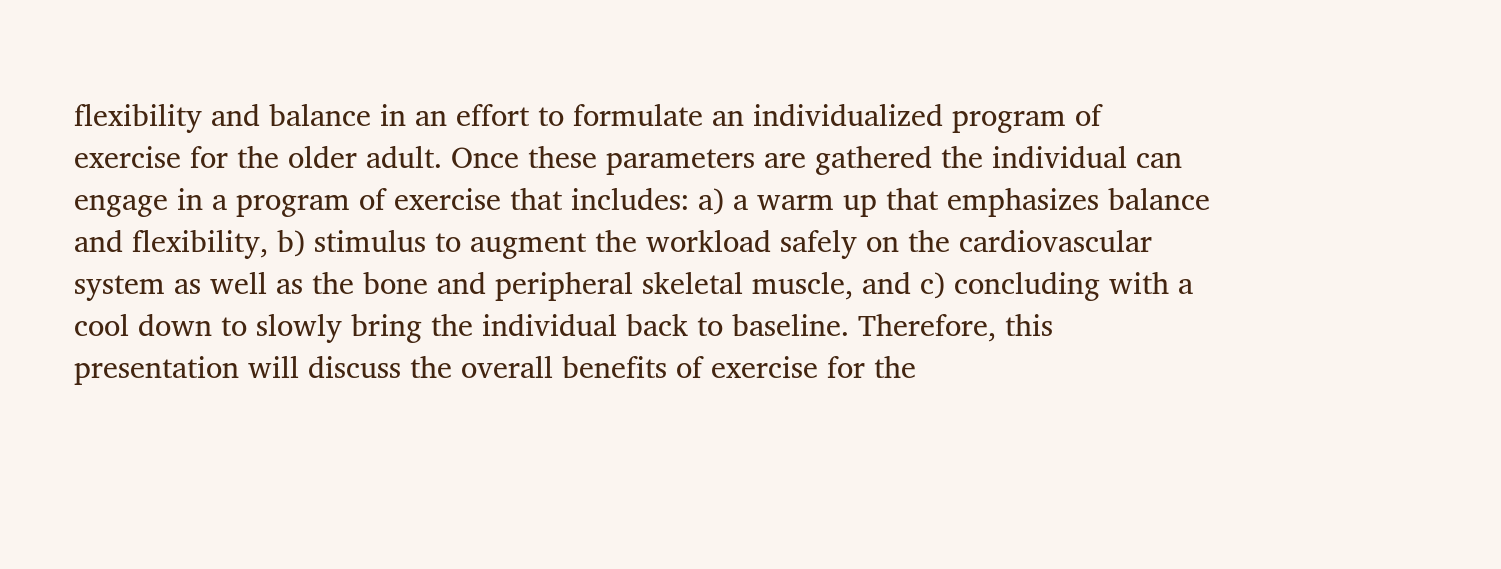flexibility and balance in an effort to formulate an individualized program of exercise for the older adult. Once these parameters are gathered the individual can engage in a program of exercise that includes: a) a warm up that emphasizes balance and flexibility, b) stimulus to augment the workload safely on the cardiovascular system as well as the bone and peripheral skeletal muscle, and c) concluding with a cool down to slowly bring the individual back to baseline. Therefore, this presentation will discuss the overall benefits of exercise for the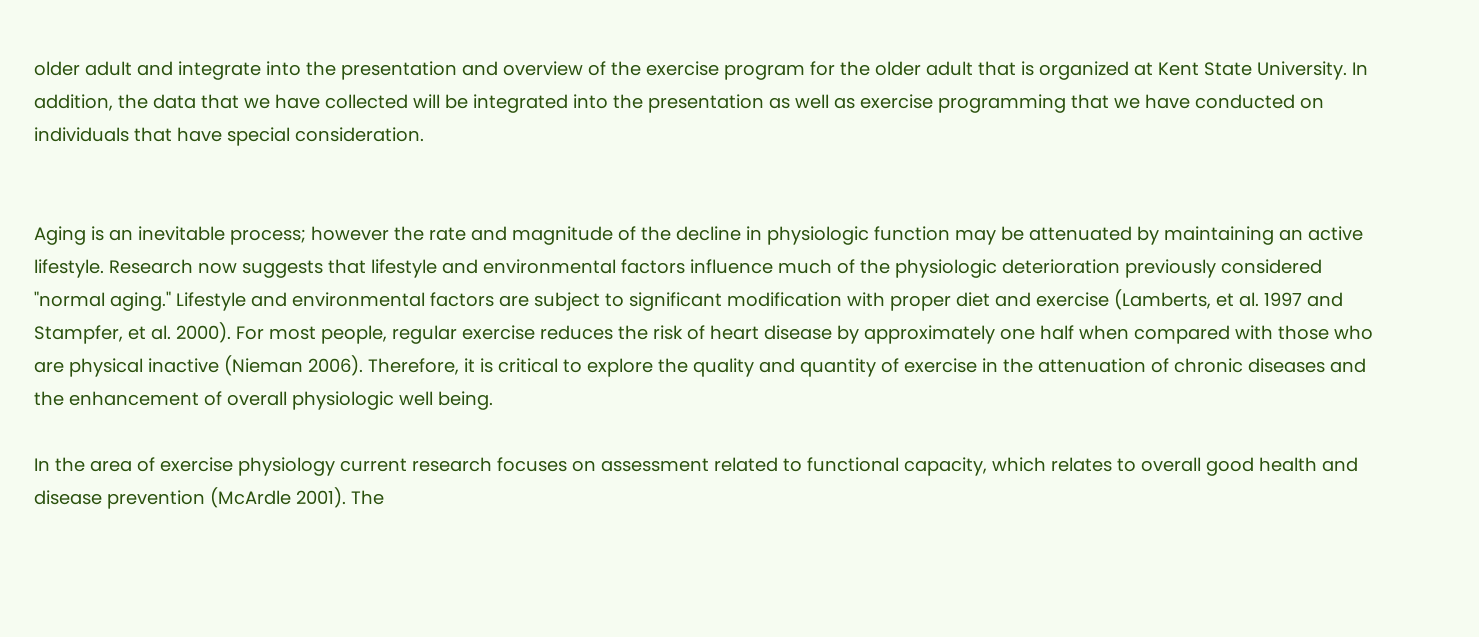older adult and integrate into the presentation and overview of the exercise program for the older adult that is organized at Kent State University. In addition, the data that we have collected will be integrated into the presentation as well as exercise programming that we have conducted on individuals that have special consideration.


Aging is an inevitable process; however the rate and magnitude of the decline in physiologic function may be attenuated by maintaining an active lifestyle. Research now suggests that lifestyle and environmental factors influence much of the physiologic deterioration previously considered "normal aging." Lifestyle and environmental factors are subject to significant modification with proper diet and exercise (Lamberts, et al. 1997 and Stampfer, et al. 2000). For most people, regular exercise reduces the risk of heart disease by approximately one half when compared with those who are physical inactive (Nieman 2006). Therefore, it is critical to explore the quality and quantity of exercise in the attenuation of chronic diseases and the enhancement of overall physiologic well being.

In the area of exercise physiology current research focuses on assessment related to functional capacity, which relates to overall good health and disease prevention (McArdle 2001). The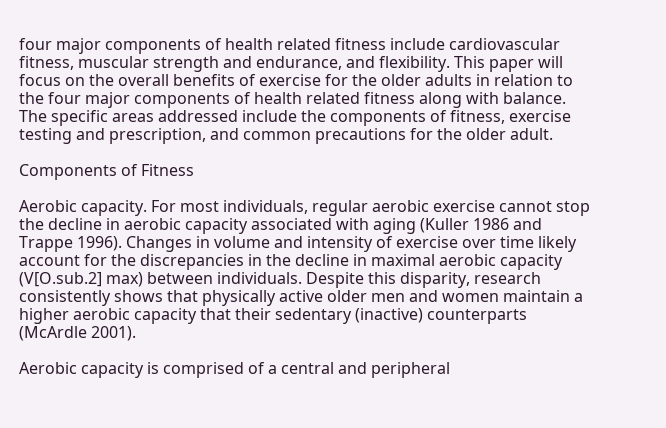four major components of health related fitness include cardiovascular fitness, muscular strength and endurance, and flexibility. This paper will focus on the overall benefits of exercise for the older adults in relation to the four major components of health related fitness along with balance. The specific areas addressed include the components of fitness, exercise testing and prescription, and common precautions for the older adult.

Components of Fitness

Aerobic capacity. For most individuals, regular aerobic exercise cannot stop the decline in aerobic capacity associated with aging (Kuller 1986 and Trappe 1996). Changes in volume and intensity of exercise over time likely account for the discrepancies in the decline in maximal aerobic capacity (V[O.sub.2] max) between individuals. Despite this disparity, research consistently shows that physically active older men and women maintain a higher aerobic capacity that their sedentary (inactive) counterparts (McArdle 2001).

Aerobic capacity is comprised of a central and peripheral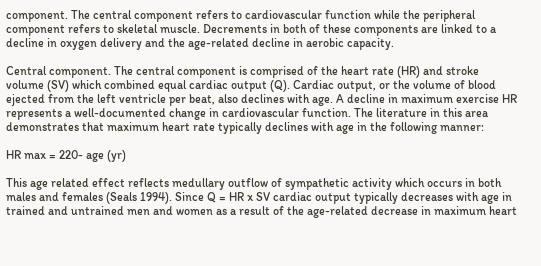component. The central component refers to cardiovascular function while the peripheral component refers to skeletal muscle. Decrements in both of these components are linked to a decline in oxygen delivery and the age-related decline in aerobic capacity.

Central component. The central component is comprised of the heart rate (HR) and stroke volume (SV) which combined equal cardiac output (Q). Cardiac output, or the volume of blood ejected from the left ventricle per beat, also declines with age. A decline in maximum exercise HR represents a well-documented change in cardiovascular function. The literature in this area demonstrates that maximum heart rate typically declines with age in the following manner:

HR max = 220- age (yr)

This age related effect reflects medullary outflow of sympathetic activity which occurs in both males and females (Seals 1994). Since Q = HR x SV cardiac output typically decreases with age in trained and untrained men and women as a result of the age-related decrease in maximum heart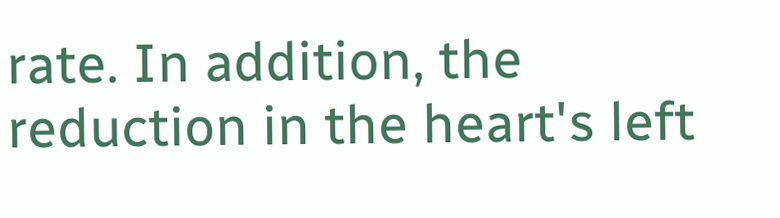rate. In addition, the reduction in the heart's left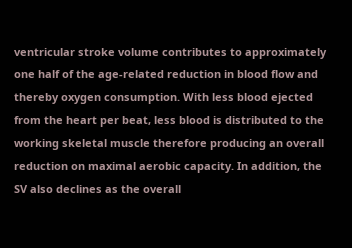ventricular stroke volume contributes to approximately one half of the age-related reduction in blood flow and thereby oxygen consumption. With less blood ejected from the heart per beat, less blood is distributed to the working skeletal muscle therefore producing an overall reduction on maximal aerobic capacity. In addition, the SV also declines as the overall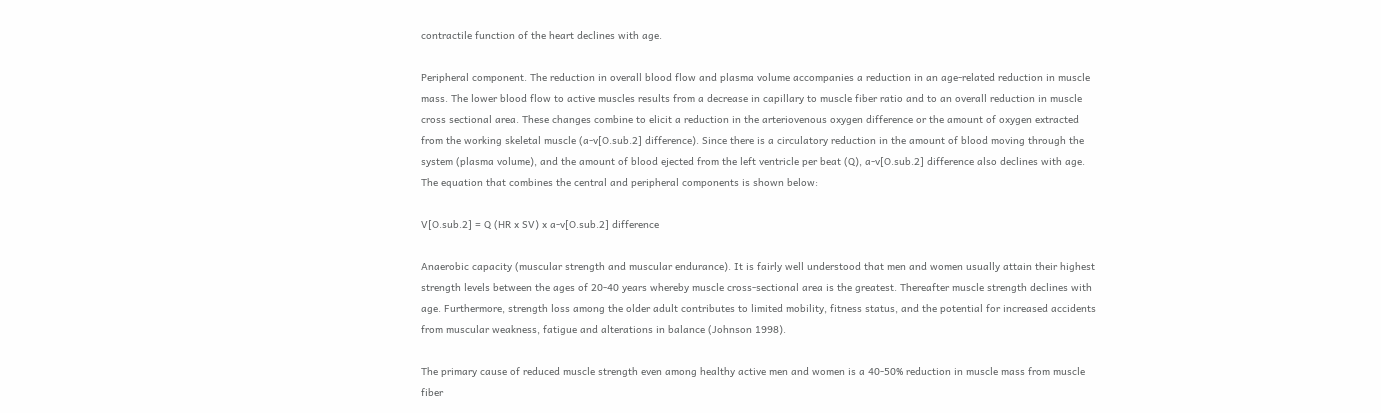contractile function of the heart declines with age.

Peripheral component. The reduction in overall blood flow and plasma volume accompanies a reduction in an age-related reduction in muscle mass. The lower blood flow to active muscles results from a decrease in capillary to muscle fiber ratio and to an overall reduction in muscle cross sectional area. These changes combine to elicit a reduction in the arteriovenous oxygen difference or the amount of oxygen extracted from the working skeletal muscle (a-v[O.sub.2] difference). Since there is a circulatory reduction in the amount of blood moving through the system (plasma volume), and the amount of blood ejected from the left ventricle per beat (Q), a-v[O.sub.2] difference also declines with age. The equation that combines the central and peripheral components is shown below:

V[O.sub.2] = Q (HR x SV) x a-v[O.sub.2] difference

Anaerobic capacity (muscular strength and muscular endurance). It is fairly well understood that men and women usually attain their highest strength levels between the ages of 20-40 years whereby muscle cross-sectional area is the greatest. Thereafter muscle strength declines with age. Furthermore, strength loss among the older adult contributes to limited mobility, fitness status, and the potential for increased accidents from muscular weakness, fatigue and alterations in balance (Johnson 1998).

The primary cause of reduced muscle strength even among healthy active men and women is a 40-50% reduction in muscle mass from muscle fiber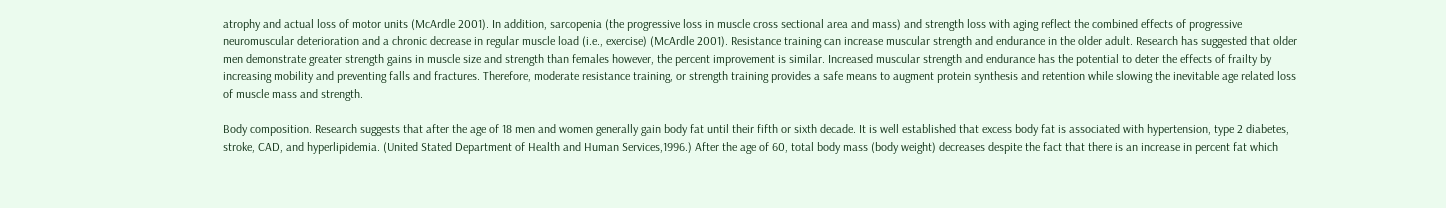atrophy and actual loss of motor units (McArdle 2001). In addition, sarcopenia (the progressive loss in muscle cross sectional area and mass) and strength loss with aging reflect the combined effects of progressive neuromuscular deterioration and a chronic decrease in regular muscle load (i.e., exercise) (McArdle 2001). Resistance training can increase muscular strength and endurance in the older adult. Research has suggested that older men demonstrate greater strength gains in muscle size and strength than females however, the percent improvement is similar. Increased muscular strength and endurance has the potential to deter the effects of frailty by increasing mobility and preventing falls and fractures. Therefore, moderate resistance training, or strength training provides a safe means to augment protein synthesis and retention while slowing the inevitable age related loss of muscle mass and strength.

Body composition. Research suggests that after the age of 18 men and women generally gain body fat until their fifth or sixth decade. It is well established that excess body fat is associated with hypertension, type 2 diabetes, stroke, CAD, and hyperlipidemia. (United Stated Department of Health and Human Services,1996.) After the age of 60, total body mass (body weight) decreases despite the fact that there is an increase in percent fat which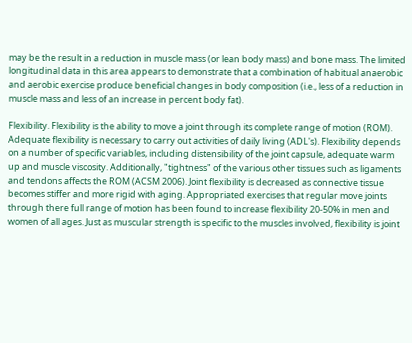may be the result in a reduction in muscle mass (or lean body mass) and bone mass. The limited longitudinal data in this area appears to demonstrate that a combination of habitual anaerobic and aerobic exercise produce beneficial changes in body composition (i.e., less of a reduction in muscle mass and less of an increase in percent body fat).

Flexibility. Flexibility is the ability to move a joint through its complete range of motion (ROM). Adequate flexibility is necessary to carry out activities of daily living (ADL's). Flexibility depends on a number of specific variables, including distensibility of the joint capsule, adequate warm up and muscle viscosity. Additionally, "tightness" of the various other tissues such as ligaments and tendons affects the ROM (ACSM 2006). Joint flexibility is decreased as connective tissue becomes stiffer and more rigid with aging. Appropriated exercises that regular move joints through there full range of motion has been found to increase flexibility 20-50% in men and women of all ages. Just as muscular strength is specific to the muscles involved, flexibility is joint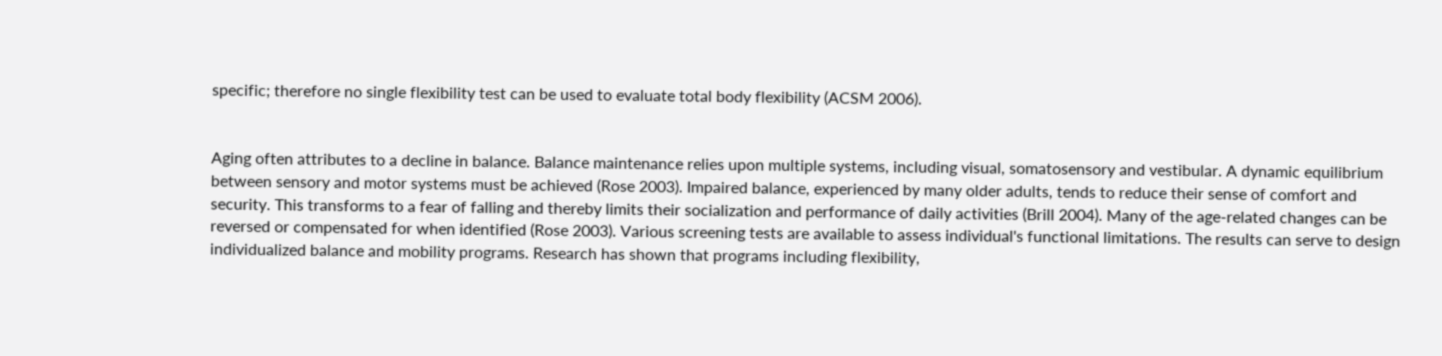specific; therefore no single flexibility test can be used to evaluate total body flexibility (ACSM 2006).


Aging often attributes to a decline in balance. Balance maintenance relies upon multiple systems, including visual, somatosensory and vestibular. A dynamic equilibrium between sensory and motor systems must be achieved (Rose 2003). Impaired balance, experienced by many older adults, tends to reduce their sense of comfort and security. This transforms to a fear of falling and thereby limits their socialization and performance of daily activities (Brill 2004). Many of the age-related changes can be reversed or compensated for when identified (Rose 2003). Various screening tests are available to assess individual's functional limitations. The results can serve to design individualized balance and mobility programs. Research has shown that programs including flexibility,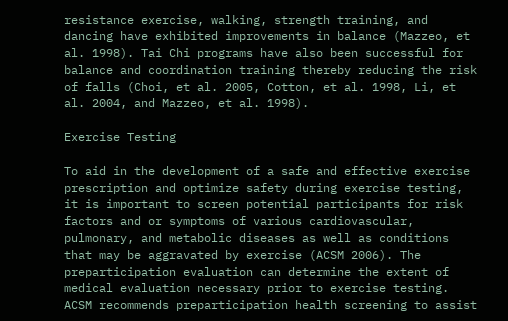resistance exercise, walking, strength training, and dancing have exhibited improvements in balance (Mazzeo, et al. 1998). Tai Chi programs have also been successful for balance and coordination training thereby reducing the risk of falls (Choi, et al. 2005, Cotton, et al. 1998, Li, et al. 2004, and Mazzeo, et al. 1998).

Exercise Testing

To aid in the development of a safe and effective exercise prescription and optimize safety during exercise testing, it is important to screen potential participants for risk factors and or symptoms of various cardiovascular, pulmonary, and metabolic diseases as well as conditions that may be aggravated by exercise (ACSM 2006). The preparticipation evaluation can determine the extent of medical evaluation necessary prior to exercise testing. ACSM recommends preparticipation health screening to assist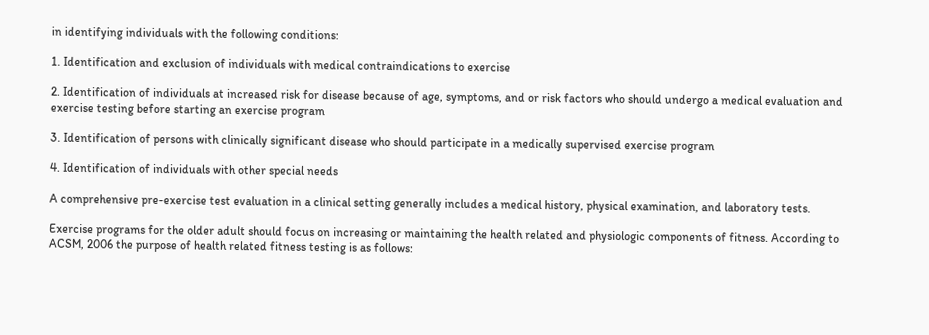in identifying individuals with the following conditions:

1. Identification and exclusion of individuals with medical contraindications to exercise

2. Identification of individuals at increased risk for disease because of age, symptoms, and or risk factors who should undergo a medical evaluation and exercise testing before starting an exercise program

3. Identification of persons with clinically significant disease who should participate in a medically supervised exercise program

4. Identification of individuals with other special needs

A comprehensive pre-exercise test evaluation in a clinical setting generally includes a medical history, physical examination, and laboratory tests.

Exercise programs for the older adult should focus on increasing or maintaining the health related and physiologic components of fitness. According to ACSM, 2006 the purpose of health related fitness testing is as follows: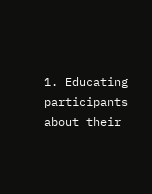1. Educating participants about their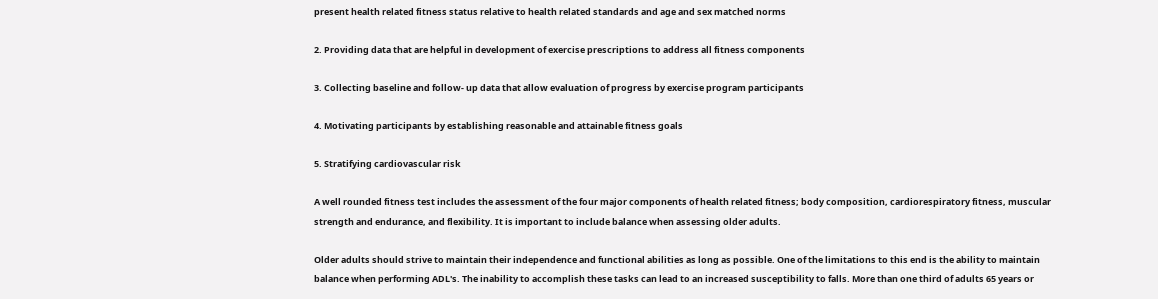present health related fitness status relative to health related standards and age and sex matched norms

2. Providing data that are helpful in development of exercise prescriptions to address all fitness components

3. Collecting baseline and follow- up data that allow evaluation of progress by exercise program participants

4. Motivating participants by establishing reasonable and attainable fitness goals

5. Stratifying cardiovascular risk

A well rounded fitness test includes the assessment of the four major components of health related fitness; body composition, cardiorespiratory fitness, muscular strength and endurance, and flexibility. It is important to include balance when assessing older adults.

Older adults should strive to maintain their independence and functional abilities as long as possible. One of the limitations to this end is the ability to maintain balance when performing ADL's. The inability to accomplish these tasks can lead to an increased susceptibility to falls. More than one third of adults 65 years or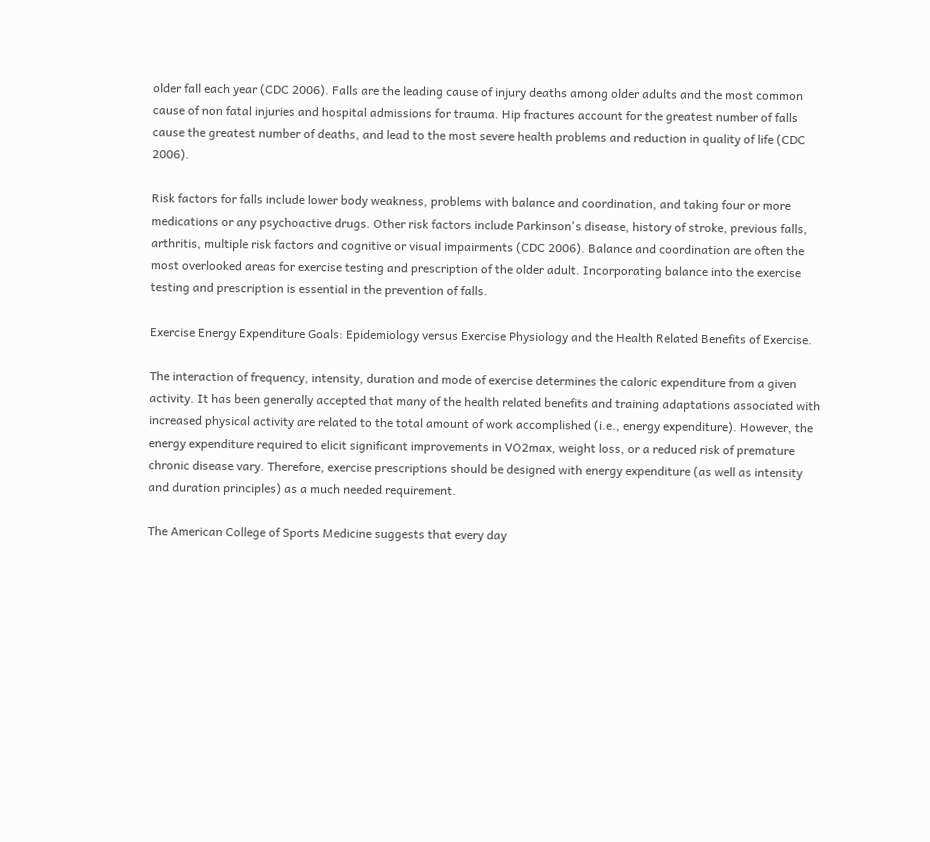older fall each year (CDC 2006). Falls are the leading cause of injury deaths among older adults and the most common cause of non fatal injuries and hospital admissions for trauma. Hip fractures account for the greatest number of falls cause the greatest number of deaths, and lead to the most severe health problems and reduction in quality of life (CDC 2006).

Risk factors for falls include lower body weakness, problems with balance and coordination, and taking four or more medications or any psychoactive drugs. Other risk factors include Parkinson's disease, history of stroke, previous falls, arthritis, multiple risk factors and cognitive or visual impairments (CDC 2006). Balance and coordination are often the most overlooked areas for exercise testing and prescription of the older adult. Incorporating balance into the exercise testing and prescription is essential in the prevention of falls.

Exercise Energy Expenditure Goals: Epidemiology versus Exercise Physiology and the Health Related Benefits of Exercise.

The interaction of frequency, intensity, duration and mode of exercise determines the caloric expenditure from a given activity. It has been generally accepted that many of the health related benefits and training adaptations associated with increased physical activity are related to the total amount of work accomplished (i.e., energy expenditure). However, the energy expenditure required to elicit significant improvements in VO2max, weight loss, or a reduced risk of premature chronic disease vary. Therefore, exercise prescriptions should be designed with energy expenditure (as well as intensity and duration principles) as a much needed requirement.

The American College of Sports Medicine suggests that every day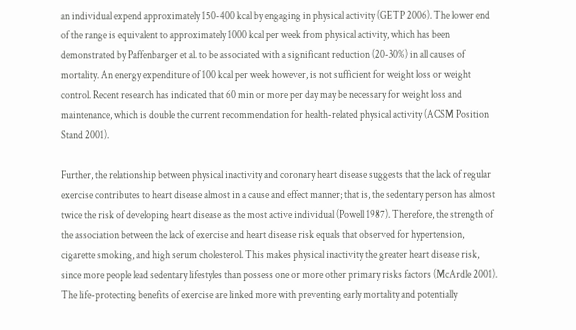an individual expend approximately 150-400 kcal by engaging in physical activity (GETP 2006). The lower end of the range is equivalent to approximately 1000 kcal per week from physical activity, which has been demonstrated by Paffenbarger et al. to be associated with a significant reduction (20-30%) in all causes of mortality. An energy expenditure of 100 kcal per week however, is not sufficient for weight loss or weight control. Recent research has indicated that 60 min or more per day may be necessary for weight loss and maintenance, which is double the current recommendation for health-related physical activity (ACSM Position Stand 2001).

Further, the relationship between physical inactivity and coronary heart disease suggests that the lack of regular exercise contributes to heart disease almost in a cause and effect manner; that is, the sedentary person has almost twice the risk of developing heart disease as the most active individual (Powell 1987). Therefore, the strength of the association between the lack of exercise and heart disease risk equals that observed for hypertension, cigarette smoking, and high serum cholesterol. This makes physical inactivity the greater heart disease risk, since more people lead sedentary lifestyles than possess one or more other primary risks factors (McArdle 2001). The life-protecting benefits of exercise are linked more with preventing early mortality and potentially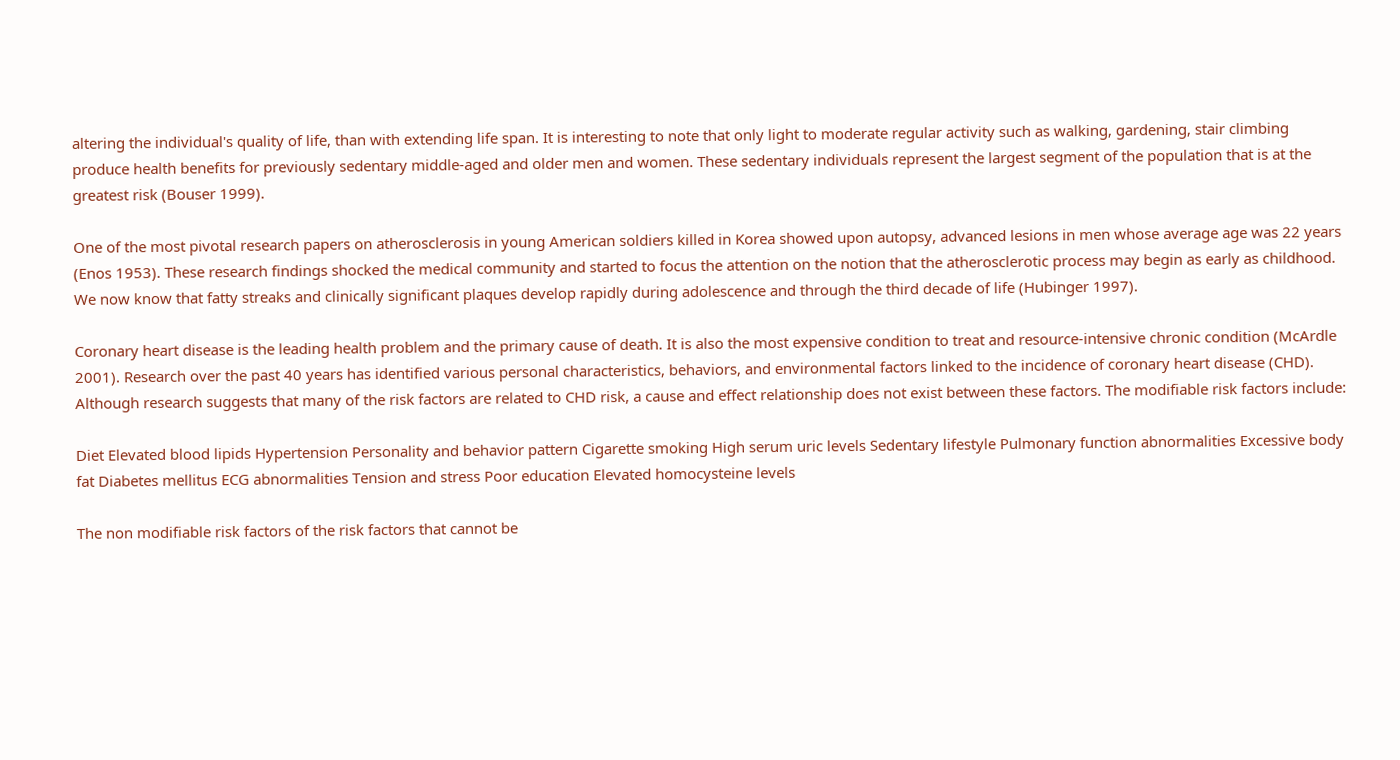altering the individual's quality of life, than with extending life span. It is interesting to note that only light to moderate regular activity such as walking, gardening, stair climbing produce health benefits for previously sedentary middle-aged and older men and women. These sedentary individuals represent the largest segment of the population that is at the greatest risk (Bouser 1999).

One of the most pivotal research papers on atherosclerosis in young American soldiers killed in Korea showed upon autopsy, advanced lesions in men whose average age was 22 years (Enos 1953). These research findings shocked the medical community and started to focus the attention on the notion that the atherosclerotic process may begin as early as childhood. We now know that fatty streaks and clinically significant plaques develop rapidly during adolescence and through the third decade of life (Hubinger 1997).

Coronary heart disease is the leading health problem and the primary cause of death. It is also the most expensive condition to treat and resource-intensive chronic condition (McArdle 2001). Research over the past 40 years has identified various personal characteristics, behaviors, and environmental factors linked to the incidence of coronary heart disease (CHD). Although research suggests that many of the risk factors are related to CHD risk, a cause and effect relationship does not exist between these factors. The modifiable risk factors include:

Diet Elevated blood lipids Hypertension Personality and behavior pattern Cigarette smoking High serum uric levels Sedentary lifestyle Pulmonary function abnormalities Excessive body fat Diabetes mellitus ECG abnormalities Tension and stress Poor education Elevated homocysteine levels

The non modifiable risk factors of the risk factors that cannot be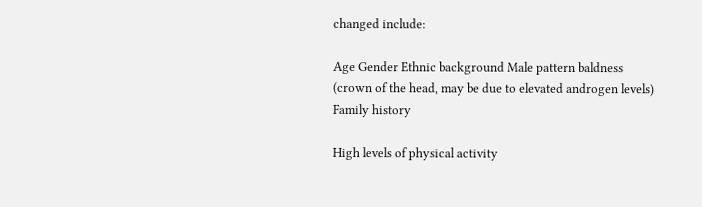changed include:

Age Gender Ethnic background Male pattern baldness (crown of the head, may be due to elevated androgen levels) Family history

High levels of physical activity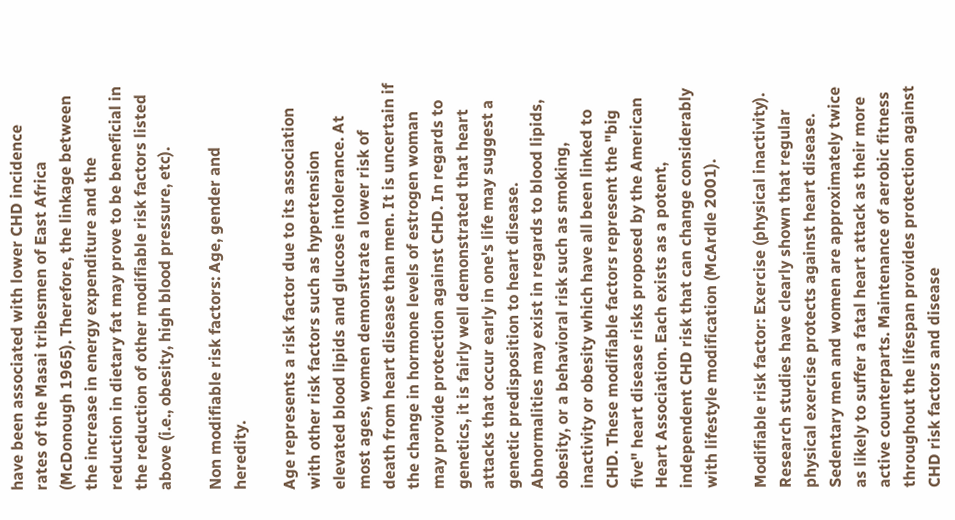have been associated with lower CHD incidence rates of the Masai tribesmen of East Africa (McDonough 1965). Therefore, the linkage between the increase in energy expenditure and the reduction in dietary fat may prove to be beneficial in the reduction of other modifiable risk factors listed above (i.e., obesity, high blood pressure, etc).

Non modifiable risk factors: Age, gender and heredity.

Age represents a risk factor due to its association with other risk factors such as hypertension elevated blood lipids and glucose intolerance. At most ages, women demonstrate a lower risk of death from heart disease than men. It is uncertain if the change in hormone levels of estrogen woman may provide protection against CHD. In regards to genetics, it is fairly well demonstrated that heart attacks that occur early in one's life may suggest a genetic predisposition to heart disease. Abnormalities may exist in regards to blood lipids, obesity, or a behavioral risk such as smoking, inactivity or obesity which have all been linked to CHD. These modifiable factors represent the "big five" heart disease risks proposed by the American Heart Association. Each exists as a potent, independent CHD risk that can change considerably with lifestyle modification (McArdle 2001).

Modifiable risk factor: Exercise (physical inactivity). Research studies have clearly shown that regular physical exercise protects against heart disease. Sedentary men and women are approximately twice as likely to suffer a fatal heart attack as their more active counterparts. Maintenance of aerobic fitness throughout the lifespan provides protection against CHD risk factors and disease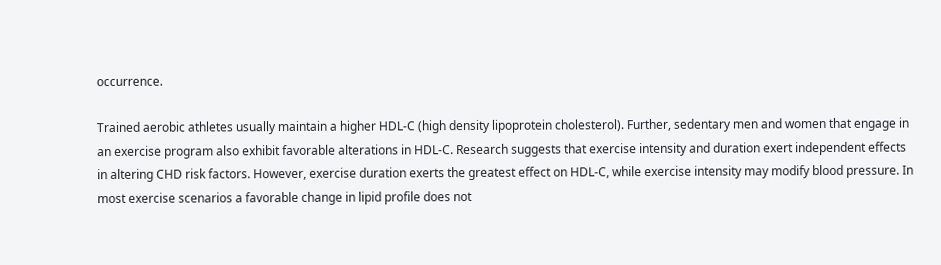occurrence.

Trained aerobic athletes usually maintain a higher HDL-C (high density lipoprotein cholesterol). Further, sedentary men and women that engage in an exercise program also exhibit favorable alterations in HDL-C. Research suggests that exercise intensity and duration exert independent effects in altering CHD risk factors. However, exercise duration exerts the greatest effect on HDL-C, while exercise intensity may modify blood pressure. In most exercise scenarios a favorable change in lipid profile does not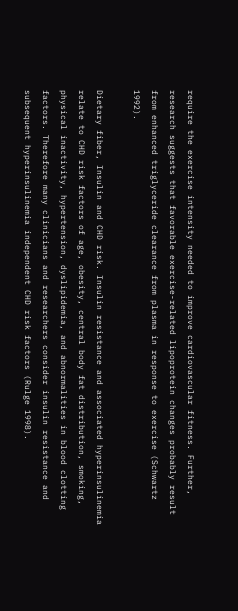require the exercise intensity needed to improve cardiovascular fitness. Further, research suggests that favorable exercise-related lipoprotein changes probably result from enhanced triglyceride clearance from plasma in response to exercise (Schwartz 1992).

Dietary fiber, Insulin and CHD risk. Insulin resistance and associated hyperinsulinemia relate to CHD risk factors of age, obesity, central body fat distribution, smoking, physical inactivity, hypertension, dyslipidemia, and abnormalities in blood clotting factors. Therefore many clinicians and researchers consider insulin resistance and subsequent hyperinsulinemia independent CHD risk factors (Rulge 1998).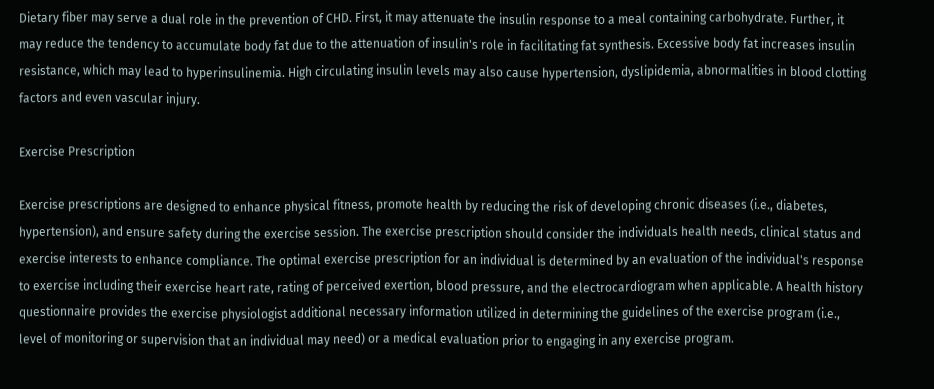Dietary fiber may serve a dual role in the prevention of CHD. First, it may attenuate the insulin response to a meal containing carbohydrate. Further, it may reduce the tendency to accumulate body fat due to the attenuation of insulin's role in facilitating fat synthesis. Excessive body fat increases insulin resistance, which may lead to hyperinsulinemia. High circulating insulin levels may also cause hypertension, dyslipidemia, abnormalities in blood clotting factors and even vascular injury.

Exercise Prescription

Exercise prescriptions are designed to enhance physical fitness, promote health by reducing the risk of developing chronic diseases (i.e., diabetes, hypertension), and ensure safety during the exercise session. The exercise prescription should consider the individuals health needs, clinical status and exercise interests to enhance compliance. The optimal exercise prescription for an individual is determined by an evaluation of the individual's response to exercise including their exercise heart rate, rating of perceived exertion, blood pressure, and the electrocardiogram when applicable. A health history questionnaire provides the exercise physiologist additional necessary information utilized in determining the guidelines of the exercise program (i.e., level of monitoring or supervision that an individual may need) or a medical evaluation prior to engaging in any exercise program.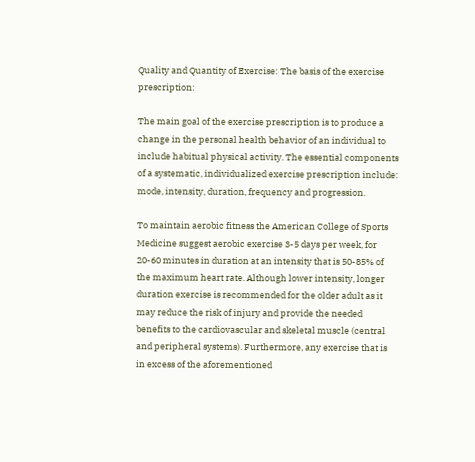Quality and Quantity of Exercise: The basis of the exercise prescription:

The main goal of the exercise prescription is to produce a change in the personal health behavior of an individual to include habitual physical activity. The essential components of a systematic, individualized exercise prescription include: mode, intensity, duration, frequency and progression.

To maintain aerobic fitness the American College of Sports Medicine suggest aerobic exercise 3-5 days per week, for 20-60 minutes in duration at an intensity that is 50-85% of the maximum heart rate. Although lower intensity, longer duration exercise is recommended for the older adult as it may reduce the risk of injury and provide the needed benefits to the cardiovascular and skeletal muscle (central and peripheral systems). Furthermore, any exercise that is in excess of the aforementioned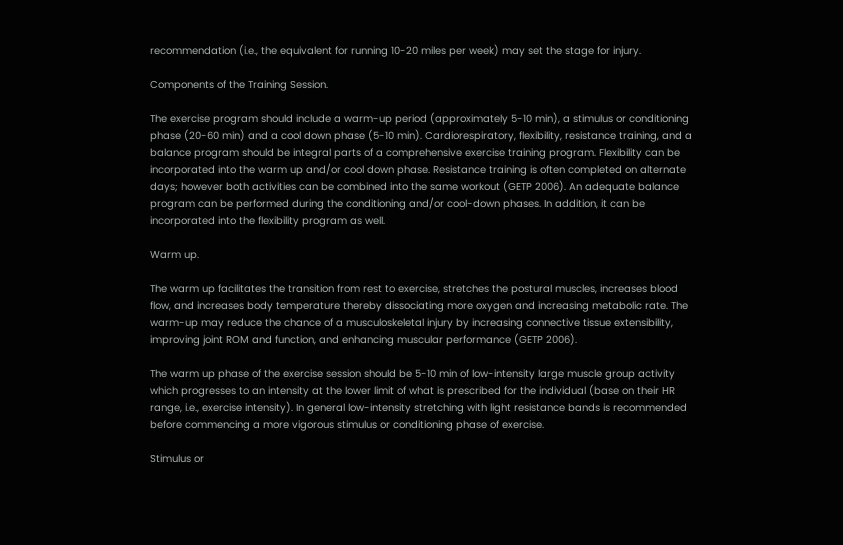recommendation (i.e., the equivalent for running 10-20 miles per week) may set the stage for injury.

Components of the Training Session.

The exercise program should include a warm-up period (approximately 5-10 min), a stimulus or conditioning phase (20-60 min) and a cool down phase (5-10 min). Cardiorespiratory, flexibility, resistance training, and a balance program should be integral parts of a comprehensive exercise training program. Flexibility can be incorporated into the warm up and/or cool down phase. Resistance training is often completed on alternate days; however both activities can be combined into the same workout (GETP 2006). An adequate balance program can be performed during the conditioning and/or cool-down phases. In addition, it can be incorporated into the flexibility program as well.

Warm up.

The warm up facilitates the transition from rest to exercise, stretches the postural muscles, increases blood flow, and increases body temperature thereby dissociating more oxygen and increasing metabolic rate. The warm-up may reduce the chance of a musculoskeletal injury by increasing connective tissue extensibility, improving joint ROM and function, and enhancing muscular performance (GETP 2006).

The warm up phase of the exercise session should be 5-10 min of low-intensity large muscle group activity which progresses to an intensity at the lower limit of what is prescribed for the individual (base on their HR range, i.e., exercise intensity). In general low-intensity stretching with light resistance bands is recommended before commencing a more vigorous stimulus or conditioning phase of exercise.

Stimulus or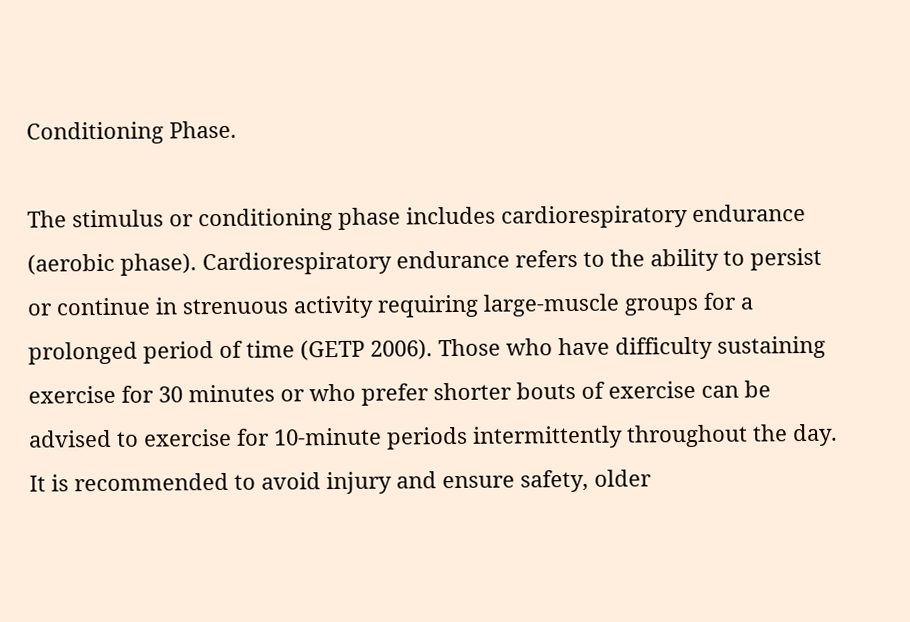Conditioning Phase.

The stimulus or conditioning phase includes cardiorespiratory endurance (aerobic phase). Cardiorespiratory endurance refers to the ability to persist or continue in strenuous activity requiring large-muscle groups for a prolonged period of time (GETP 2006). Those who have difficulty sustaining exercise for 30 minutes or who prefer shorter bouts of exercise can be advised to exercise for 10-minute periods intermittently throughout the day. It is recommended to avoid injury and ensure safety, older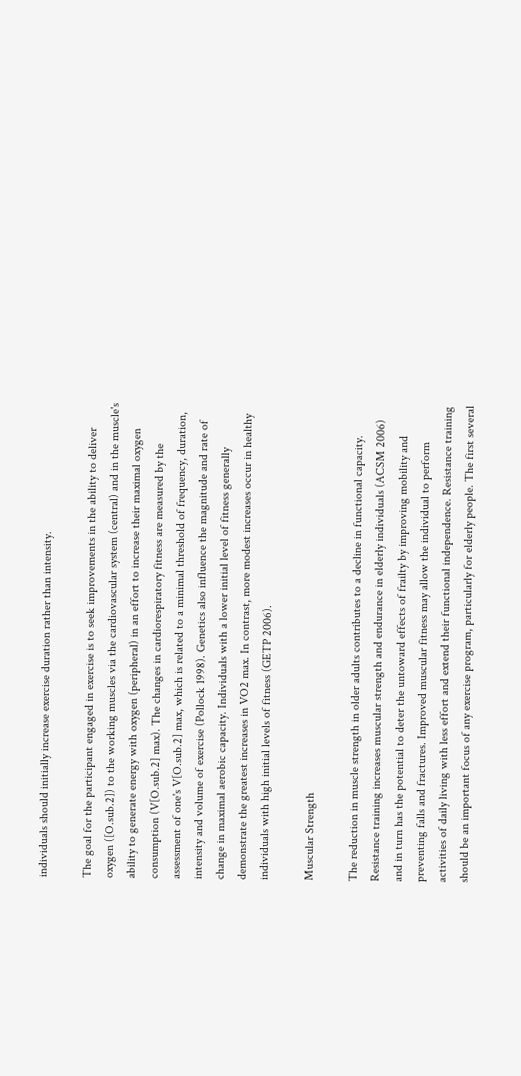individuals should initially increase exercise duration rather than intensity.

The goal for the participant engaged in exercise is to seek improvements in the ability to deliver oxygen ([O.sub.2]) to the working muscles via the cardiovascular system (central) and in the muscle's ability to generate energy with oxygen (peripheral) in an effort to increase their maximal oxygen consumption (V[O.sub.2] max). The changes in cardiorespiratory fitness are measured by the assessment of one's V[O.sub.2] max, which is related to a minimal threshold of frequency, duration, intensity and volume of exercise (Pollock 1998). Genetics also influence the magnitude and rate of change in maximal aerobic capacity. Individuals with a lower initial level of fitness generally demonstrate the greatest increases in VO2 max. In contrast, more modest increases occur in healthy individuals with high initial levels of fitness (GETP 2006).

Muscular Strength

The reduction in muscle strength in older adults contributes to a decline in functional capacity. Resistance training increases muscular strength and endurance in elderly individuals (ACSM 2006) and in turn has the potential to deter the untoward effects of frailty by improving mobility and preventing falls and fractures. Improved muscular fitness may allow the individual to perform activities of daily living with less effort and extend their functional independence. Resistance training should be an important focus of any exercise program, particularly for elderly people. The first several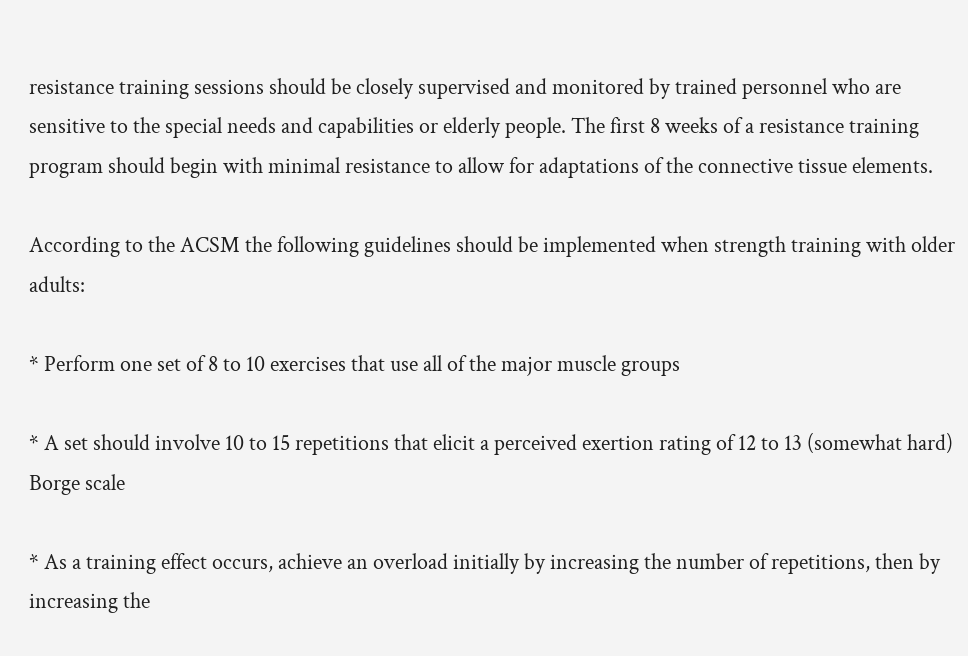resistance training sessions should be closely supervised and monitored by trained personnel who are sensitive to the special needs and capabilities or elderly people. The first 8 weeks of a resistance training program should begin with minimal resistance to allow for adaptations of the connective tissue elements.

According to the ACSM the following guidelines should be implemented when strength training with older adults:

* Perform one set of 8 to 10 exercises that use all of the major muscle groups

* A set should involve 10 to 15 repetitions that elicit a perceived exertion rating of 12 to 13 (somewhat hard) Borge scale

* As a training effect occurs, achieve an overload initially by increasing the number of repetitions, then by increasing the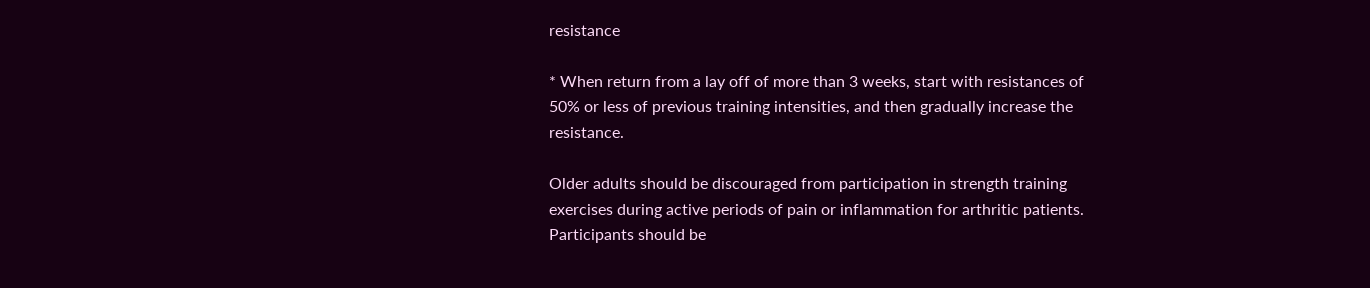resistance

* When return from a lay off of more than 3 weeks, start with resistances of 50% or less of previous training intensities, and then gradually increase the resistance.

Older adults should be discouraged from participation in strength training exercises during active periods of pain or inflammation for arthritic patients. Participants should be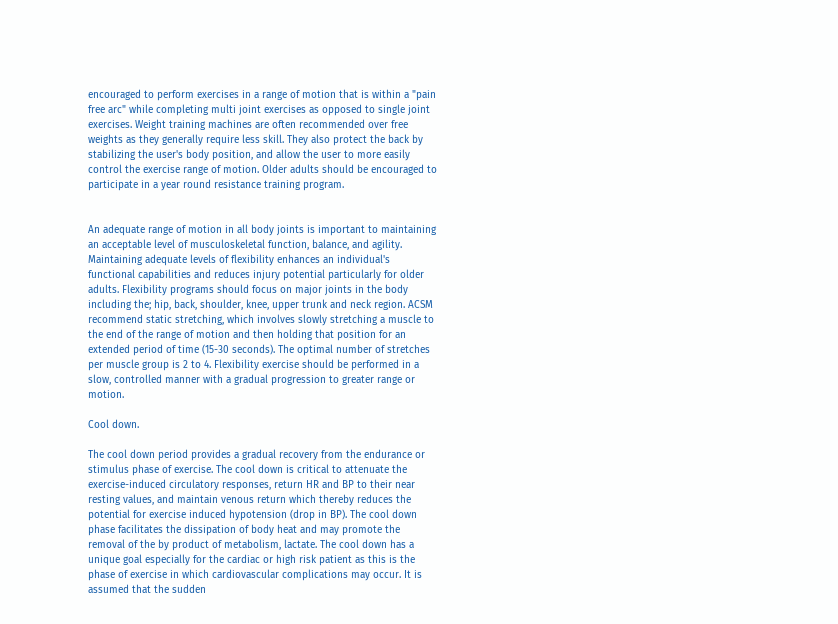encouraged to perform exercises in a range of motion that is within a "pain free arc" while completing multi joint exercises as opposed to single joint exercises. Weight training machines are often recommended over free weights as they generally require less skill. They also protect the back by stabilizing the user's body position, and allow the user to more easily control the exercise range of motion. Older adults should be encouraged to participate in a year round resistance training program.


An adequate range of motion in all body joints is important to maintaining an acceptable level of musculoskeletal function, balance, and agility. Maintaining adequate levels of flexibility enhances an individual's functional capabilities and reduces injury potential particularly for older adults. Flexibility programs should focus on major joints in the body including the; hip, back, shoulder, knee, upper trunk and neck region. ACSM recommend static stretching, which involves slowly stretching a muscle to the end of the range of motion and then holding that position for an extended period of time (15-30 seconds). The optimal number of stretches per muscle group is 2 to 4. Flexibility exercise should be performed in a slow, controlled manner with a gradual progression to greater range or motion.

Cool down.

The cool down period provides a gradual recovery from the endurance or stimulus phase of exercise. The cool down is critical to attenuate the exercise-induced circulatory responses, return HR and BP to their near resting values, and maintain venous return which thereby reduces the potential for exercise induced hypotension (drop in BP). The cool down phase facilitates the dissipation of body heat and may promote the removal of the by product of metabolism, lactate. The cool down has a unique goal especially for the cardiac or high risk patient as this is the phase of exercise in which cardiovascular complications may occur. It is assumed that the sudden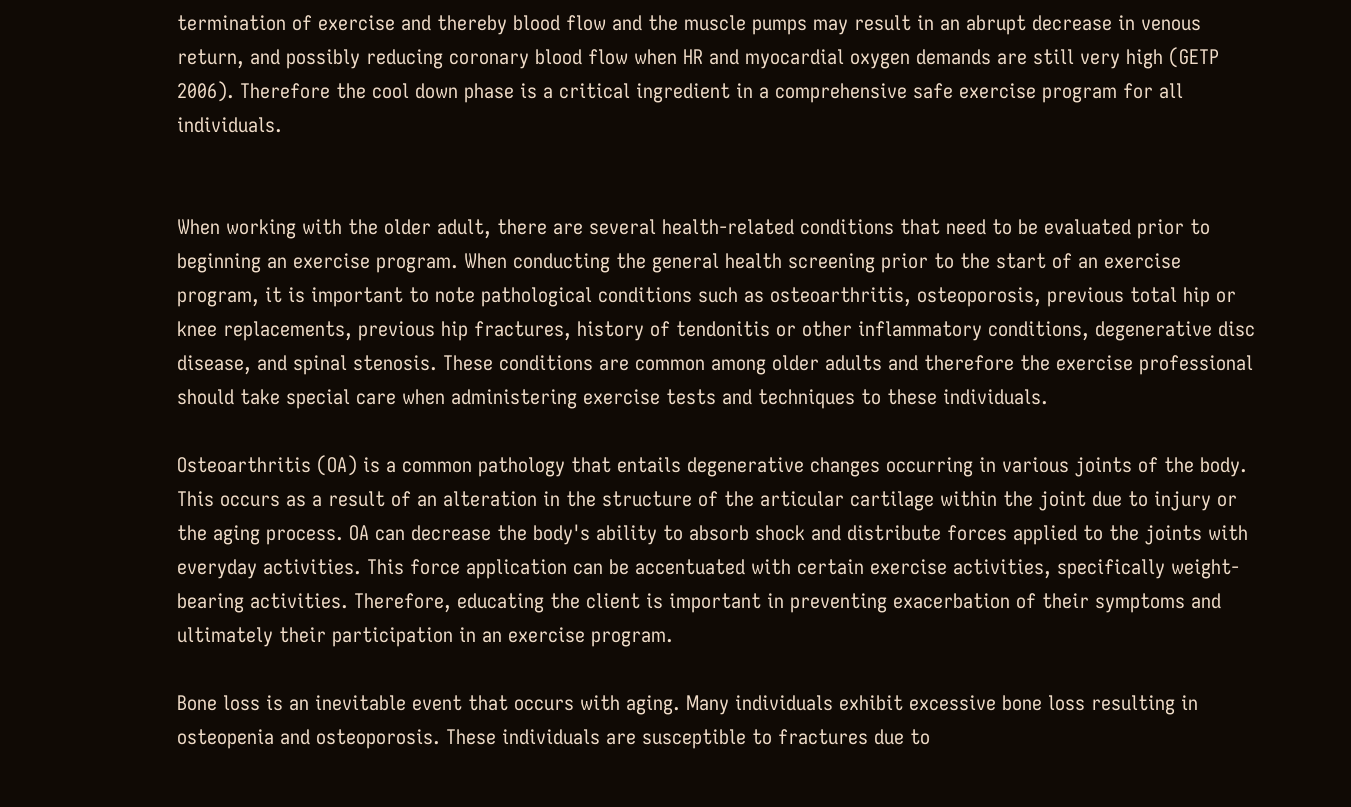termination of exercise and thereby blood flow and the muscle pumps may result in an abrupt decrease in venous return, and possibly reducing coronary blood flow when HR and myocardial oxygen demands are still very high (GETP 2006). Therefore the cool down phase is a critical ingredient in a comprehensive safe exercise program for all individuals.


When working with the older adult, there are several health-related conditions that need to be evaluated prior to beginning an exercise program. When conducting the general health screening prior to the start of an exercise program, it is important to note pathological conditions such as osteoarthritis, osteoporosis, previous total hip or knee replacements, previous hip fractures, history of tendonitis or other inflammatory conditions, degenerative disc disease, and spinal stenosis. These conditions are common among older adults and therefore the exercise professional should take special care when administering exercise tests and techniques to these individuals.

Osteoarthritis (OA) is a common pathology that entails degenerative changes occurring in various joints of the body. This occurs as a result of an alteration in the structure of the articular cartilage within the joint due to injury or the aging process. OA can decrease the body's ability to absorb shock and distribute forces applied to the joints with everyday activities. This force application can be accentuated with certain exercise activities, specifically weight-bearing activities. Therefore, educating the client is important in preventing exacerbation of their symptoms and ultimately their participation in an exercise program.

Bone loss is an inevitable event that occurs with aging. Many individuals exhibit excessive bone loss resulting in osteopenia and osteoporosis. These individuals are susceptible to fractures due to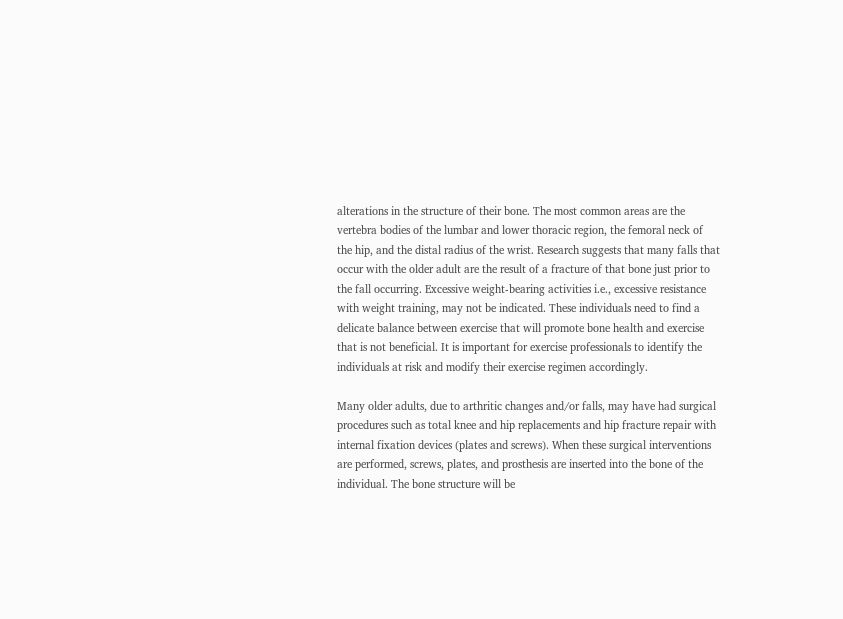alterations in the structure of their bone. The most common areas are the vertebra bodies of the lumbar and lower thoracic region, the femoral neck of the hip, and the distal radius of the wrist. Research suggests that many falls that occur with the older adult are the result of a fracture of that bone just prior to the fall occurring. Excessive weight-bearing activities i.e., excessive resistance with weight training, may not be indicated. These individuals need to find a delicate balance between exercise that will promote bone health and exercise that is not beneficial. It is important for exercise professionals to identify the individuals at risk and modify their exercise regimen accordingly.

Many older adults, due to arthritic changes and/or falls, may have had surgical procedures such as total knee and hip replacements and hip fracture repair with internal fixation devices (plates and screws). When these surgical interventions are performed, screws, plates, and prosthesis are inserted into the bone of the individual. The bone structure will be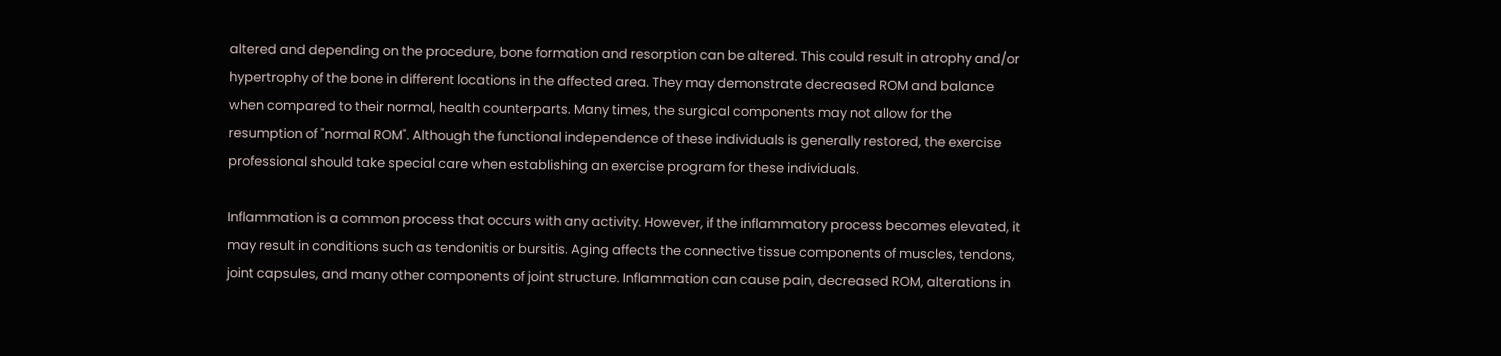altered and depending on the procedure, bone formation and resorption can be altered. This could result in atrophy and/or hypertrophy of the bone in different locations in the affected area. They may demonstrate decreased ROM and balance when compared to their normal, health counterparts. Many times, the surgical components may not allow for the resumption of "normal ROM". Although the functional independence of these individuals is generally restored, the exercise professional should take special care when establishing an exercise program for these individuals.

Inflammation is a common process that occurs with any activity. However, if the inflammatory process becomes elevated, it may result in conditions such as tendonitis or bursitis. Aging affects the connective tissue components of muscles, tendons, joint capsules, and many other components of joint structure. Inflammation can cause pain, decreased ROM, alterations in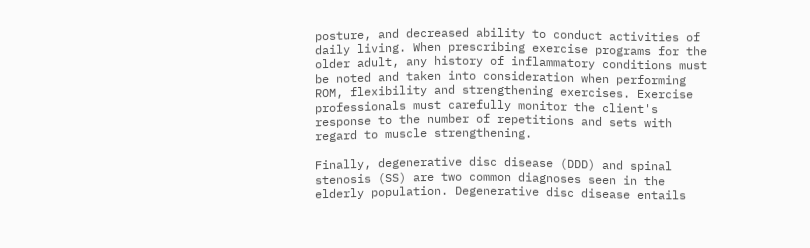posture, and decreased ability to conduct activities of daily living. When prescribing exercise programs for the older adult, any history of inflammatory conditions must be noted and taken into consideration when performing ROM, flexibility and strengthening exercises. Exercise professionals must carefully monitor the client's response to the number of repetitions and sets with regard to muscle strengthening.

Finally, degenerative disc disease (DDD) and spinal stenosis (SS) are two common diagnoses seen in the elderly population. Degenerative disc disease entails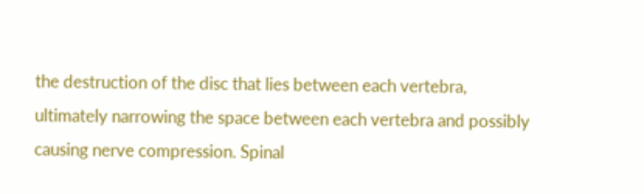the destruction of the disc that lies between each vertebra, ultimately narrowing the space between each vertebra and possibly causing nerve compression. Spinal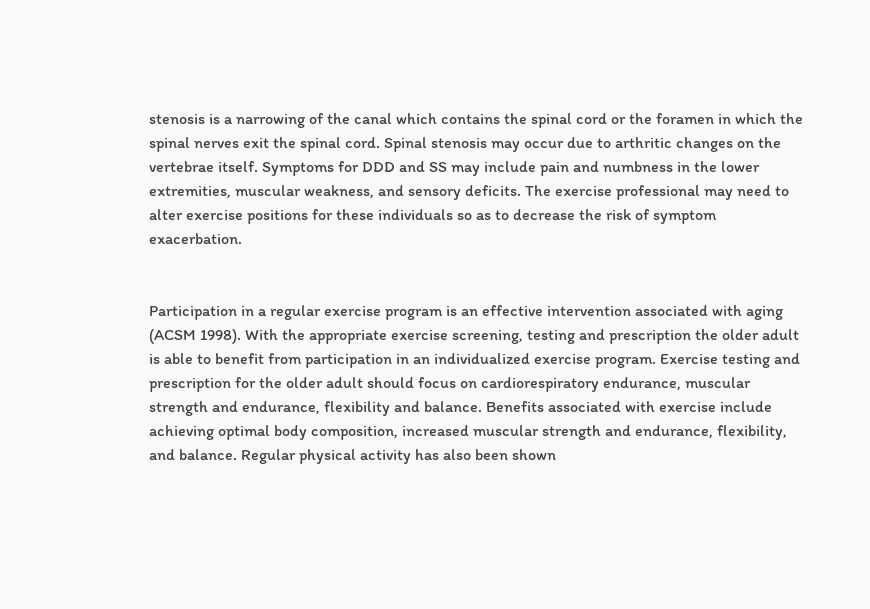stenosis is a narrowing of the canal which contains the spinal cord or the foramen in which the spinal nerves exit the spinal cord. Spinal stenosis may occur due to arthritic changes on the vertebrae itself. Symptoms for DDD and SS may include pain and numbness in the lower extremities, muscular weakness, and sensory deficits. The exercise professional may need to alter exercise positions for these individuals so as to decrease the risk of symptom exacerbation.


Participation in a regular exercise program is an effective intervention associated with aging (ACSM 1998). With the appropriate exercise screening, testing and prescription the older adult is able to benefit from participation in an individualized exercise program. Exercise testing and prescription for the older adult should focus on cardiorespiratory endurance, muscular strength and endurance, flexibility and balance. Benefits associated with exercise include achieving optimal body composition, increased muscular strength and endurance, flexibility, and balance. Regular physical activity has also been shown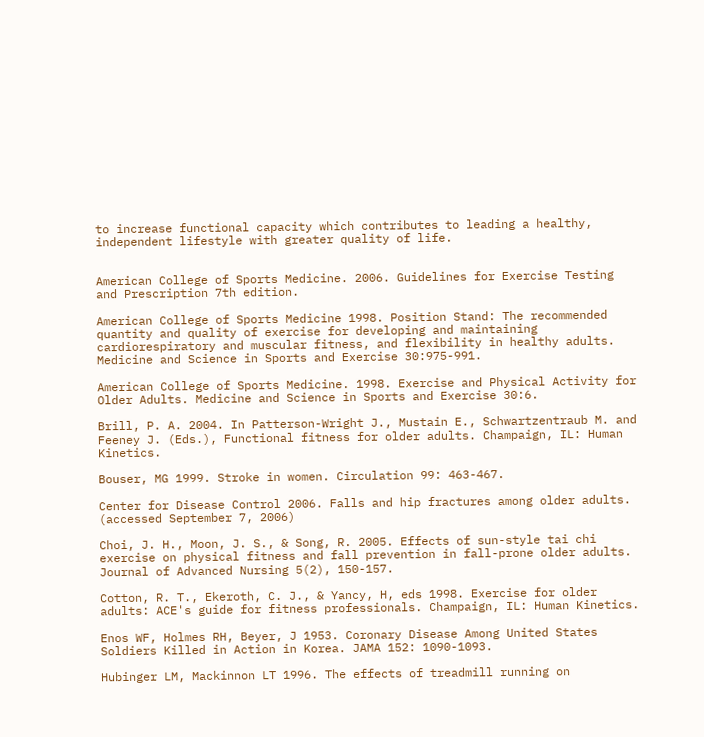to increase functional capacity which contributes to leading a healthy, independent lifestyle with greater quality of life.


American College of Sports Medicine. 2006. Guidelines for Exercise Testing and Prescription 7th edition.

American College of Sports Medicine 1998. Position Stand: The recommended quantity and quality of exercise for developing and maintaining cardiorespiratory and muscular fitness, and flexibility in healthy adults. Medicine and Science in Sports and Exercise 30:975-991.

American College of Sports Medicine. 1998. Exercise and Physical Activity for Older Adults. Medicine and Science in Sports and Exercise 30:6.

Brill, P. A. 2004. In Patterson-Wright J., Mustain E., Schwartzentraub M. and Feeney J. (Eds.), Functional fitness for older adults. Champaign, IL: Human Kinetics.

Bouser, MG 1999. Stroke in women. Circulation 99: 463-467.

Center for Disease Control 2006. Falls and hip fractures among older adults. (accessed September 7, 2006)

Choi, J. H., Moon, J. S., & Song, R. 2005. Effects of sun-style tai chi exercise on physical fitness and fall prevention in fall-prone older adults. Journal of Advanced Nursing 5(2), 150-157.

Cotton, R. T., Ekeroth, C. J., & Yancy, H, eds 1998. Exercise for older adults: ACE's guide for fitness professionals. Champaign, IL: Human Kinetics.

Enos WF, Holmes RH, Beyer, J 1953. Coronary Disease Among United States Soldiers Killed in Action in Korea. JAMA 152: 1090-1093.

Hubinger LM, Mackinnon LT 1996. The effects of treadmill running on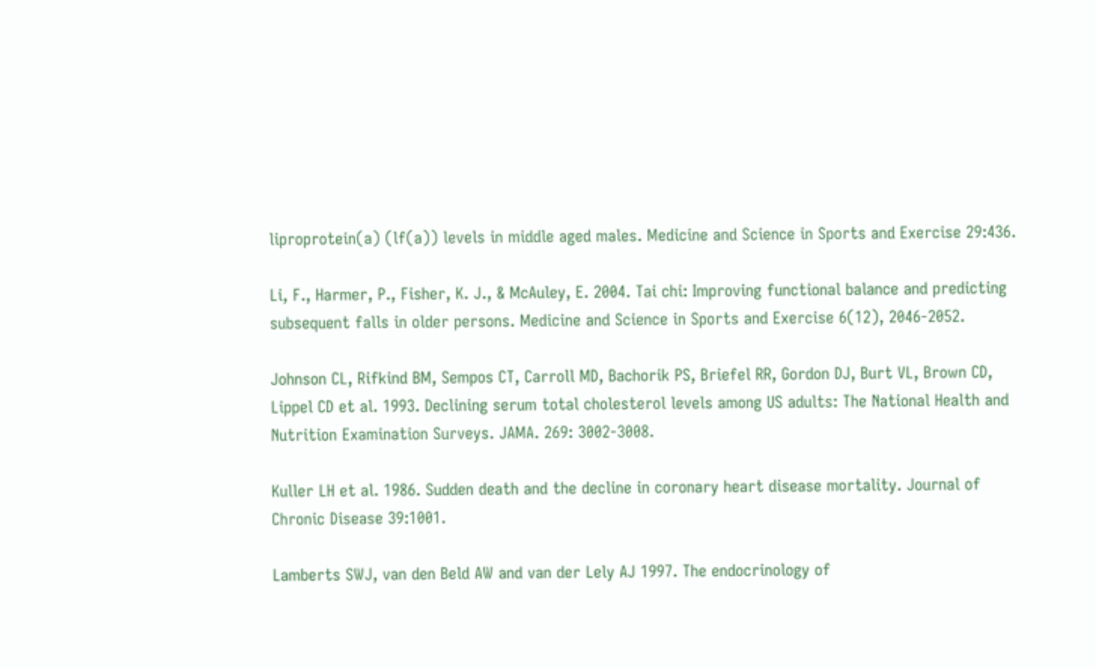liproprotein(a) (lf(a)) levels in middle aged males. Medicine and Science in Sports and Exercise 29:436.

Li, F., Harmer, P., Fisher, K. J., & McAuley, E. 2004. Tai chi: Improving functional balance and predicting subsequent falls in older persons. Medicine and Science in Sports and Exercise 6(12), 2046-2052.

Johnson CL, Rifkind BM, Sempos CT, Carroll MD, Bachorik PS, Briefel RR, Gordon DJ, Burt VL, Brown CD, Lippel CD et al. 1993. Declining serum total cholesterol levels among US adults: The National Health and Nutrition Examination Surveys. JAMA. 269: 3002-3008.

Kuller LH et al. 1986. Sudden death and the decline in coronary heart disease mortality. Journal of Chronic Disease 39:1001.

Lamberts SWJ, van den Beld AW and van der Lely AJ 1997. The endocrinology of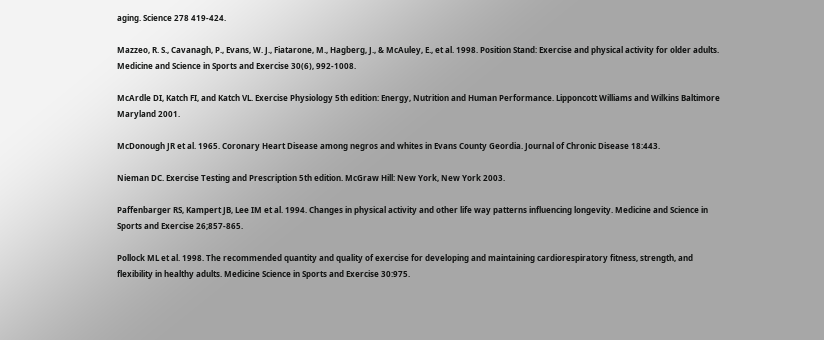aging. Science 278 419-424.

Mazzeo, R. S., Cavanagh, P., Evans, W. J., Fiatarone, M., Hagberg, J., & McAuley, E., et al. 1998. Position Stand: Exercise and physical activity for older adults. Medicine and Science in Sports and Exercise 30(6), 992-1008.

McArdle DI, Katch FI, and Katch VL. Exercise Physiology 5th edition: Energy, Nutrition and Human Performance. Lipponcott Williams and Wilkins Baltimore Maryland 2001.

McDonough JR et al. 1965. Coronary Heart Disease among negros and whites in Evans County Geordia. Journal of Chronic Disease 18:443.

Nieman DC. Exercise Testing and Prescription 5th edition. McGraw Hill: New York, New York 2003.

Paffenbarger RS, Kampert JB, Lee IM et al. 1994. Changes in physical activity and other life way patterns influencing longevity. Medicine and Science in Sports and Exercise 26;857-865.

Pollock ML et al. 1998. The recommended quantity and quality of exercise for developing and maintaining cardiorespiratory fitness, strength, and flexibility in healthy adults. Medicine Science in Sports and Exercise 30:975.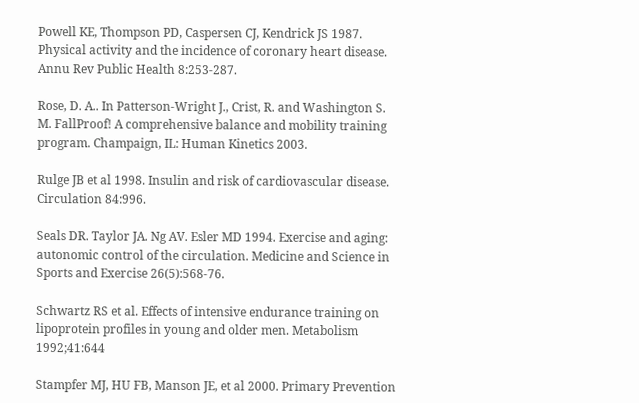Powell KE, Thompson PD, Caspersen CJ, Kendrick JS 1987. Physical activity and the incidence of coronary heart disease. Annu Rev Public Health 8:253-287.

Rose, D. A.. In Patterson-Wright J., Crist, R. and Washington S. M. FallProof! A comprehensive balance and mobility training program. Champaign, IL: Human Kinetics 2003.

Rulge JB et al 1998. Insulin and risk of cardiovascular disease. Circulation 84:996.

Seals DR. Taylor JA. Ng AV. Esler MD 1994. Exercise and aging: autonomic control of the circulation. Medicine and Science in Sports and Exercise 26(5):568-76.

Schwartz RS et al. Effects of intensive endurance training on lipoprotein profiles in young and older men. Metabolism 1992;41:644

Stampfer MJ, HU FB, Manson JE, et al 2000. Primary Prevention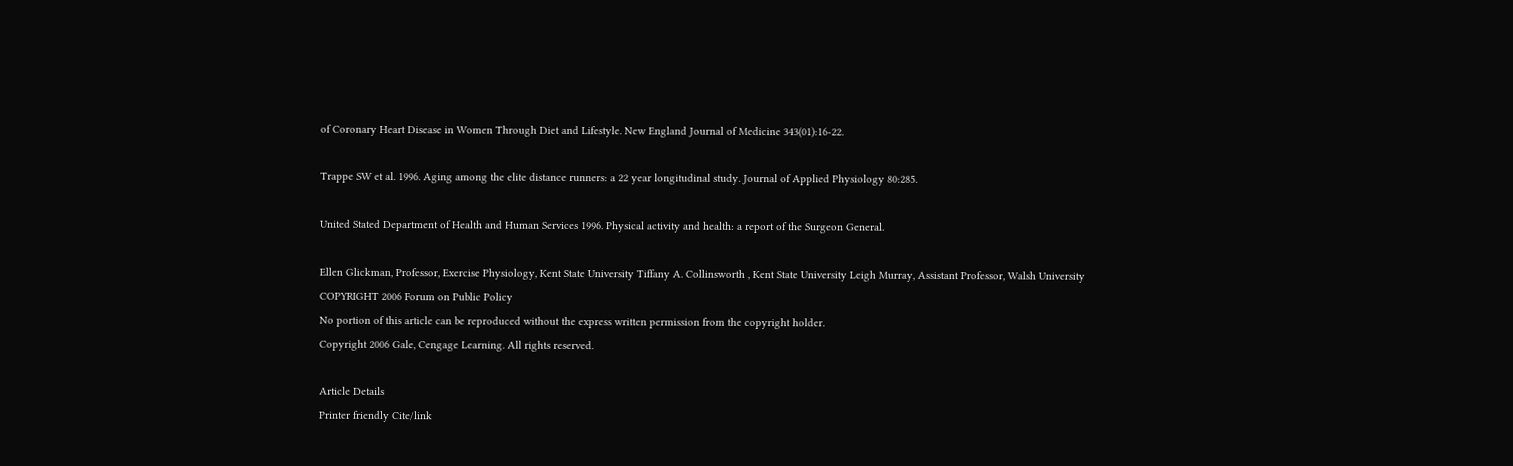of Coronary Heart Disease in Women Through Diet and Lifestyle. New England Journal of Medicine 343(01):16-22.

Trappe SW et al. 1996. Aging among the elite distance runners: a 22 year longitudinal study. Journal of Applied Physiology 80:285.

United Stated Department of Health and Human Services 1996. Physical activity and health: a report of the Surgeon General.

Ellen Glickman, Professor, Exercise Physiology, Kent State University Tiffany A. Collinsworth , Kent State University Leigh Murray, Assistant Professor, Walsh University
COPYRIGHT 2006 Forum on Public Policy
No portion of this article can be reproduced without the express written permission from the copyright holder.
Copyright 2006 Gale, Cengage Learning. All rights reserved.

Article Details
Printer friendly Cite/link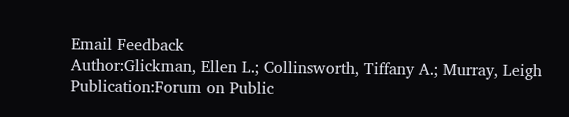Email Feedback
Author:Glickman, Ellen L.; Collinsworth, Tiffany A.; Murray, Leigh
Publication:Forum on Public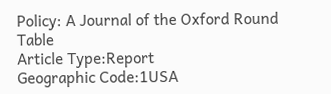Policy: A Journal of the Oxford Round Table
Article Type:Report
Geographic Code:1USA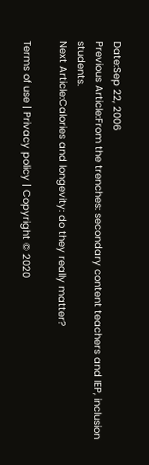Date:Sep 22, 2006
Previous Article:From the trenches: secondary content teachers and IEP, inclusion students.
Next Article:Calories and longevity: do they really matter?

Terms of use | Privacy policy | Copyright © 2020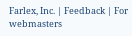Farlex, Inc. | Feedback | For webmasters